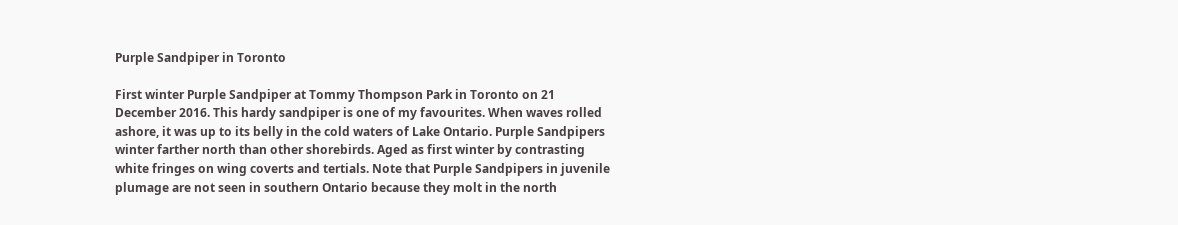Purple Sandpiper in Toronto

First winter Purple Sandpiper at Tommy Thompson Park in Toronto on 21 December 2016. This hardy sandpiper is one of my favourites. When waves rolled ashore, it was up to its belly in the cold waters of Lake Ontario. Purple Sandpipers winter farther north than other shorebirds. Aged as first winter by contrasting white fringes on wing coverts and tertials. Note that Purple Sandpipers in juvenile plumage are not seen in southern Ontario because they molt in the north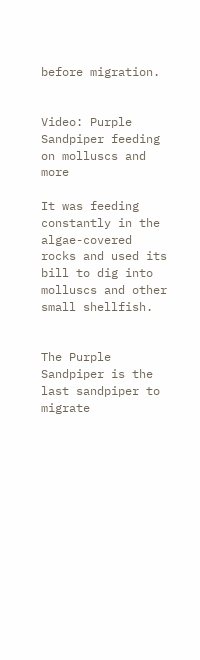before migration.


Video: Purple Sandpiper feeding on molluscs and more

It was feeding constantly in the algae-covered rocks and used its bill to dig into molluscs and other small shellfish.


The Purple Sandpiper is the last sandpiper to migrate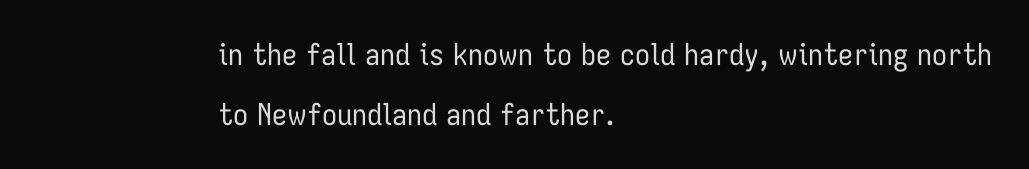in the fall and is known to be cold hardy, wintering north to Newfoundland and farther.